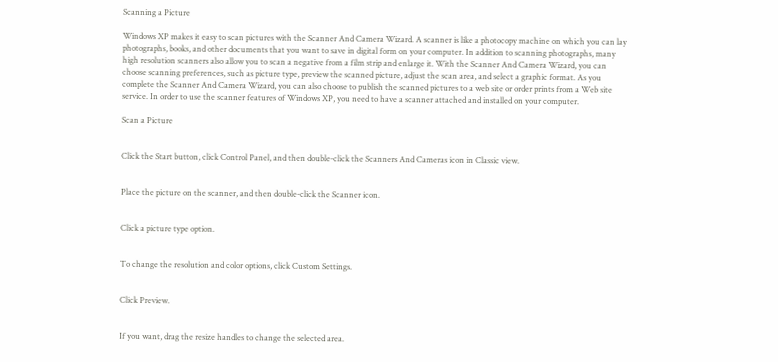Scanning a Picture

Windows XP makes it easy to scan pictures with the Scanner And Camera Wizard. A scanner is like a photocopy machine on which you can lay photographs, books, and other documents that you want to save in digital form on your computer. In addition to scanning photographs, many high resolution scanners also allow you to scan a negative from a film strip and enlarge it. With the Scanner And Camera Wizard, you can choose scanning preferences, such as picture type, preview the scanned picture, adjust the scan area, and select a graphic format. As you complete the Scanner And Camera Wizard, you can also choose to publish the scanned pictures to a web site or order prints from a Web site service. In order to use the scanner features of Windows XP, you need to have a scanner attached and installed on your computer.

Scan a Picture


Click the Start button, click Control Panel, and then double-click the Scanners And Cameras icon in Classic view.


Place the picture on the scanner, and then double-click the Scanner icon.


Click a picture type option.


To change the resolution and color options, click Custom Settings.


Click Preview.


If you want, drag the resize handles to change the selected area.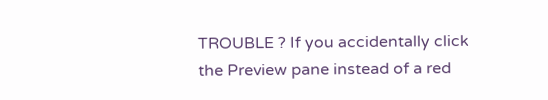TROUBLE ? If you accidentally click the Preview pane instead of a red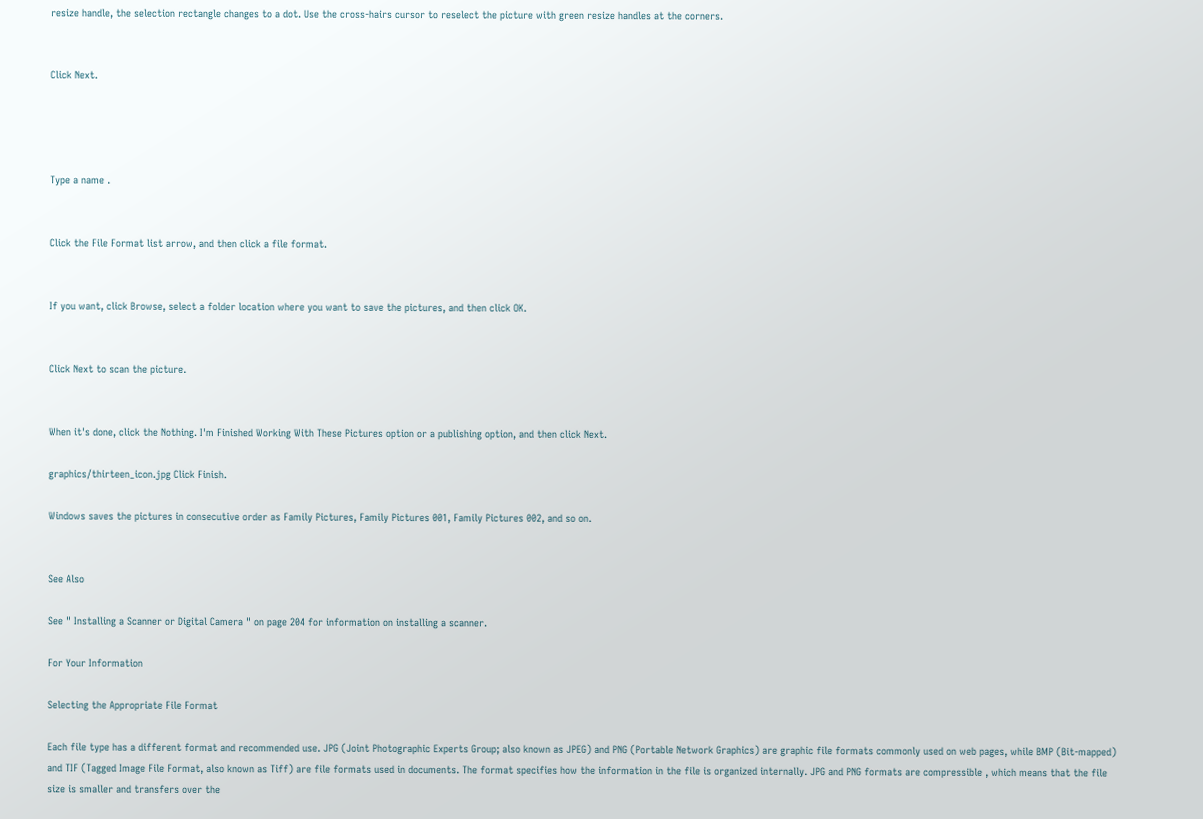resize handle, the selection rectangle changes to a dot. Use the cross-hairs cursor to reselect the picture with green resize handles at the corners.


Click Next.




Type a name .


Click the File Format list arrow, and then click a file format.


If you want, click Browse, select a folder location where you want to save the pictures, and then click OK.


Click Next to scan the picture.


When it's done, click the Nothing. I'm Finished Working With These Pictures option or a publishing option, and then click Next.

graphics/thirteen_icon.jpg Click Finish.

Windows saves the pictures in consecutive order as Family Pictures, Family Pictures 001, Family Pictures 002, and so on.


See Also

See " Installing a Scanner or Digital Camera " on page 204 for information on installing a scanner.

For Your Information

Selecting the Appropriate File Format

Each file type has a different format and recommended use. JPG (Joint Photographic Experts Group; also known as JPEG) and PNG (Portable Network Graphics) are graphic file formats commonly used on web pages, while BMP (Bit-mapped) and TIF (Tagged Image File Format, also known as Tiff) are file formats used in documents. The format specifies how the information in the file is organized internally. JPG and PNG formats are compressible , which means that the file size is smaller and transfers over the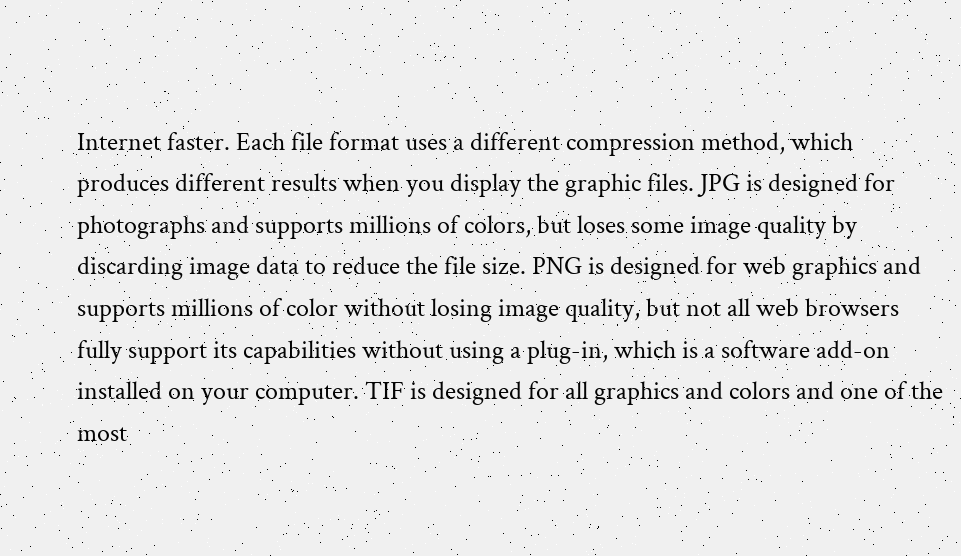Internet faster. Each file format uses a different compression method, which produces different results when you display the graphic files. JPG is designed for photographs and supports millions of colors, but loses some image quality by discarding image data to reduce the file size. PNG is designed for web graphics and supports millions of color without losing image quality, but not all web browsers fully support its capabilities without using a plug-in, which is a software add-on installed on your computer. TIF is designed for all graphics and colors and one of the most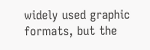widely used graphic formats, but the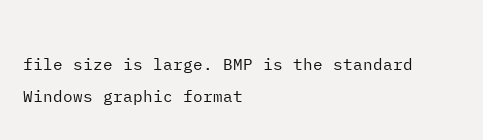file size is large. BMP is the standard Windows graphic format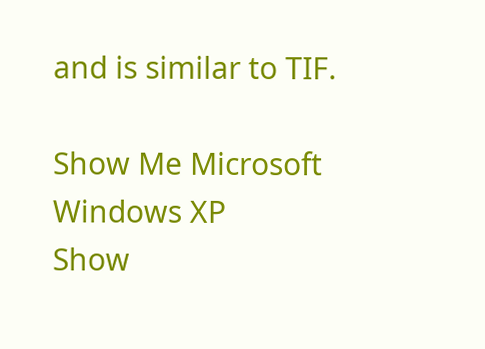and is similar to TIF.

Show Me Microsoft Windows XP
Show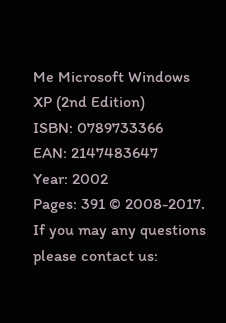Me Microsoft Windows XP (2nd Edition)
ISBN: 0789733366
EAN: 2147483647
Year: 2002
Pages: 391 © 2008-2017.
If you may any questions please contact us: